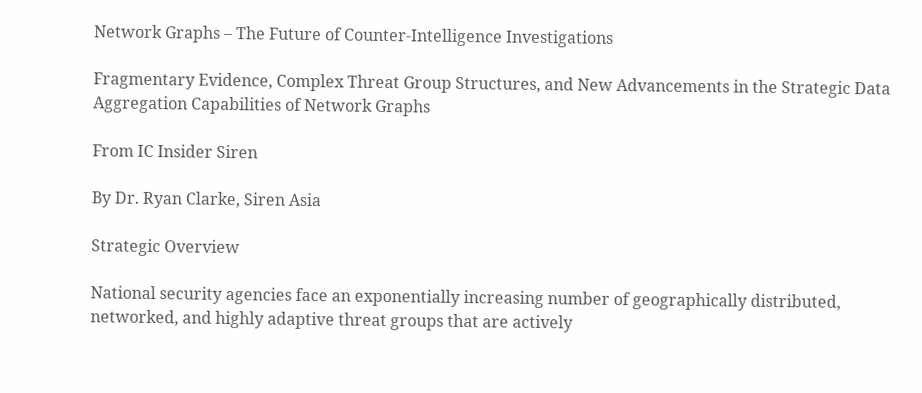Network Graphs – The Future of Counter-Intelligence Investigations

Fragmentary Evidence, Complex Threat Group Structures, and New Advancements in the Strategic Data Aggregation Capabilities of Network Graphs

From IC Insider Siren

By Dr. Ryan Clarke, Siren Asia

Strategic Overview

National security agencies face an exponentially increasing number of geographically distributed, networked, and highly adaptive threat groups that are actively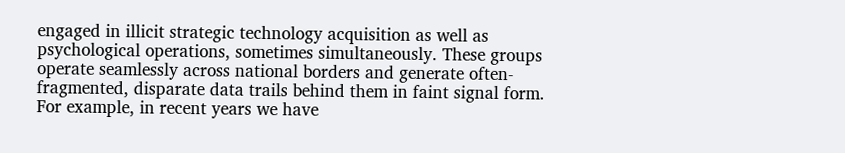engaged in illicit strategic technology acquisition as well as psychological operations, sometimes simultaneously. These groups operate seamlessly across national borders and generate often-fragmented, disparate data trails behind them in faint signal form. For example, in recent years we have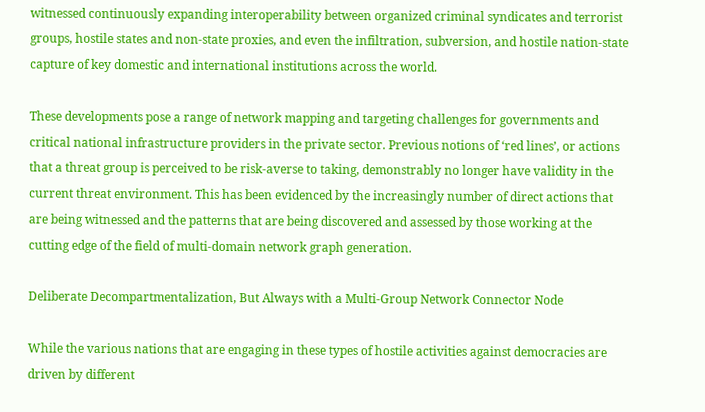witnessed continuously expanding interoperability between organized criminal syndicates and terrorist groups, hostile states and non-state proxies, and even the infiltration, subversion, and hostile nation-state capture of key domestic and international institutions across the world.

These developments pose a range of network mapping and targeting challenges for governments and critical national infrastructure providers in the private sector. Previous notions of ‘red lines’, or actions that a threat group is perceived to be risk-averse to taking, demonstrably no longer have validity in the current threat environment. This has been evidenced by the increasingly number of direct actions that are being witnessed and the patterns that are being discovered and assessed by those working at the cutting edge of the field of multi-domain network graph generation.

Deliberate Decompartmentalization, But Always with a Multi-Group Network Connector Node

While the various nations that are engaging in these types of hostile activities against democracies are driven by different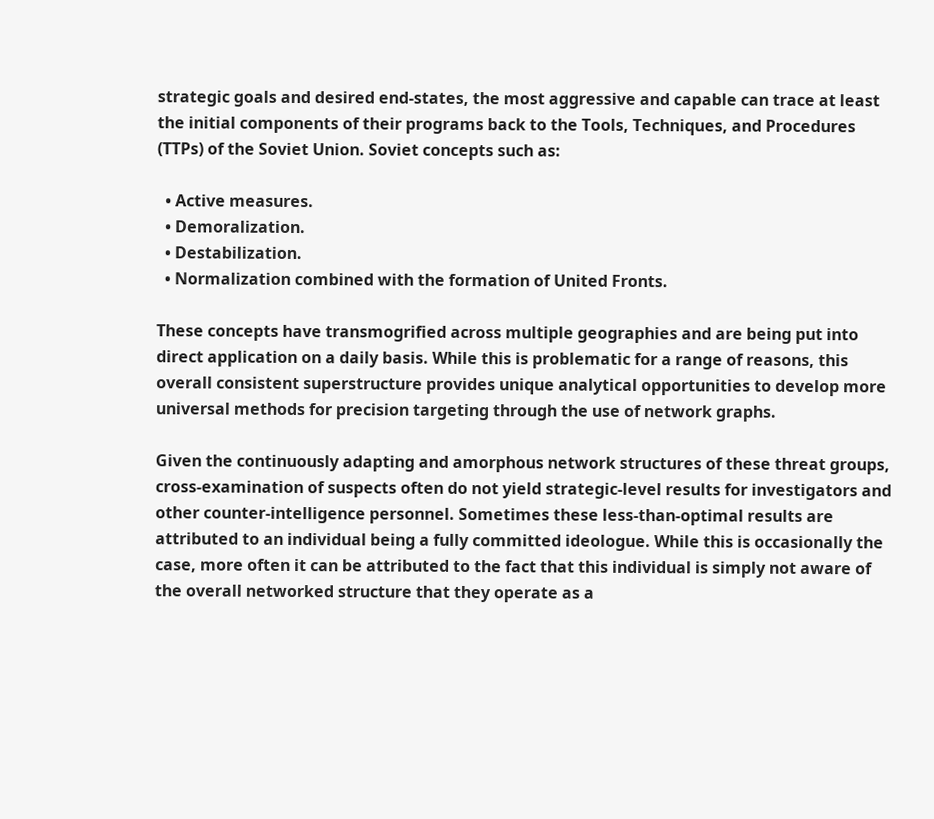strategic goals and desired end-states, the most aggressive and capable can trace at least the initial components of their programs back to the Tools, Techniques, and Procedures (TTPs) of the Soviet Union. Soviet concepts such as:

  • Active measures.
  • Demoralization.
  • Destabilization.
  • Normalization combined with the formation of United Fronts.

These concepts have transmogrified across multiple geographies and are being put into direct application on a daily basis. While this is problematic for a range of reasons, this overall consistent superstructure provides unique analytical opportunities to develop more universal methods for precision targeting through the use of network graphs.

Given the continuously adapting and amorphous network structures of these threat groups, cross-examination of suspects often do not yield strategic-level results for investigators and other counter-intelligence personnel. Sometimes these less-than-optimal results are attributed to an individual being a fully committed ideologue. While this is occasionally the case, more often it can be attributed to the fact that this individual is simply not aware of the overall networked structure that they operate as a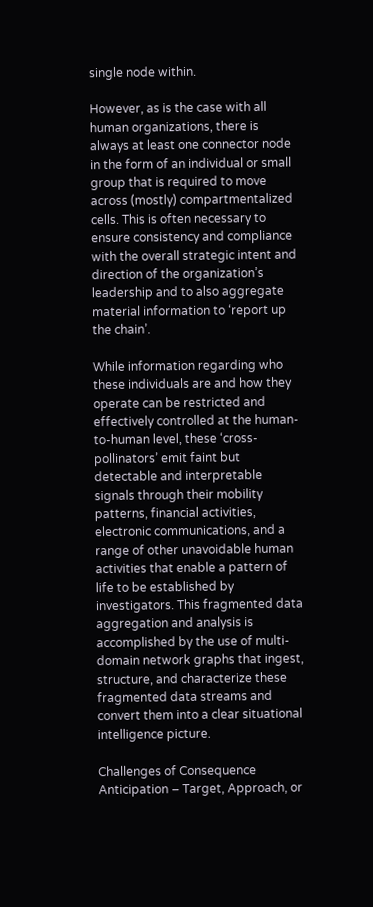single node within.

However, as is the case with all human organizations, there is always at least one connector node in the form of an individual or small group that is required to move across (mostly) compartmentalized cells. This is often necessary to ensure consistency and compliance with the overall strategic intent and direction of the organization’s leadership and to also aggregate material information to ‘report up the chain’.

While information regarding who these individuals are and how they operate can be restricted and effectively controlled at the human-to-human level, these ‘cross-pollinators’ emit faint but detectable and interpretable signals through their mobility patterns, financial activities, electronic communications, and a range of other unavoidable human activities that enable a pattern of life to be established by investigators. This fragmented data aggregation and analysis is accomplished by the use of multi-domain network graphs that ingest, structure, and characterize these fragmented data streams and convert them into a clear situational intelligence picture.

Challenges of Consequence Anticipation – Target, Approach, or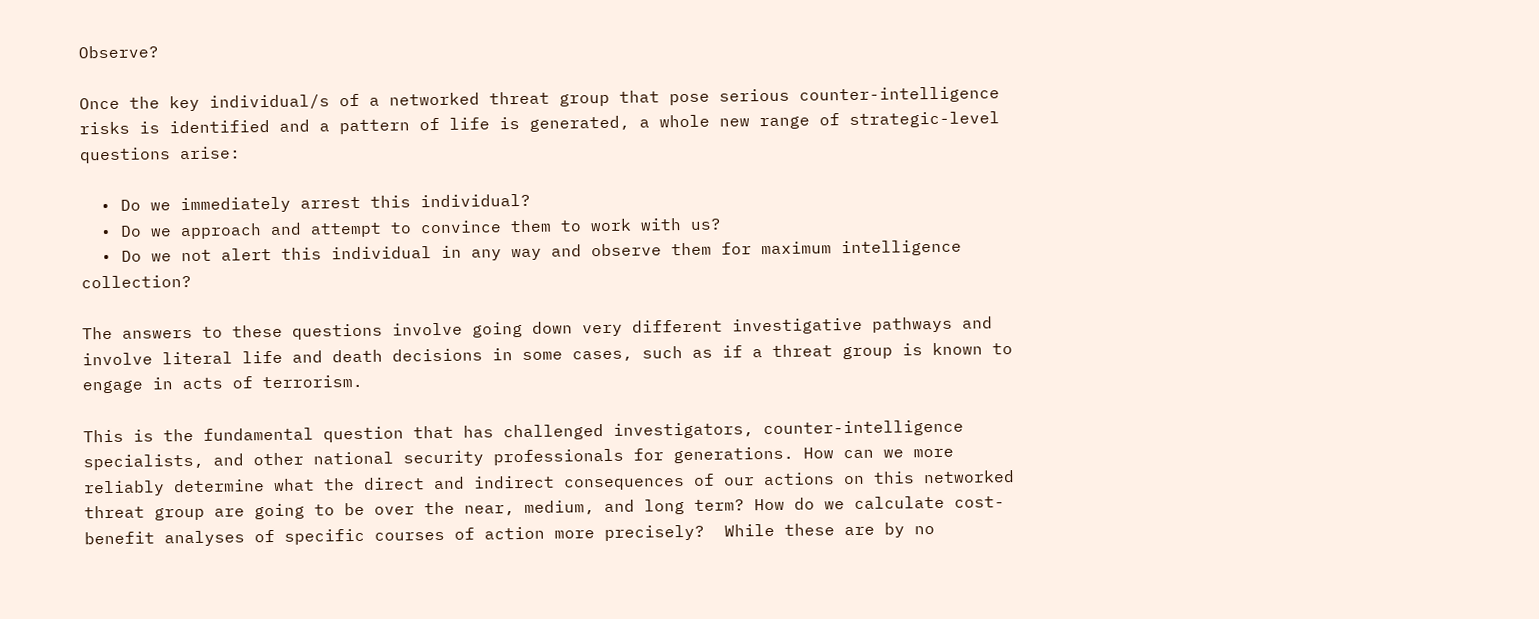Observe?

Once the key individual/s of a networked threat group that pose serious counter-intelligence risks is identified and a pattern of life is generated, a whole new range of strategic-level questions arise:

  • Do we immediately arrest this individual?
  • Do we approach and attempt to convince them to work with us?
  • Do we not alert this individual in any way and observe them for maximum intelligence collection?

The answers to these questions involve going down very different investigative pathways and involve literal life and death decisions in some cases, such as if a threat group is known to engage in acts of terrorism.

This is the fundamental question that has challenged investigators, counter-intelligence specialists, and other national security professionals for generations. How can we more reliably determine what the direct and indirect consequences of our actions on this networked threat group are going to be over the near, medium, and long term? How do we calculate cost-benefit analyses of specific courses of action more precisely?  While these are by no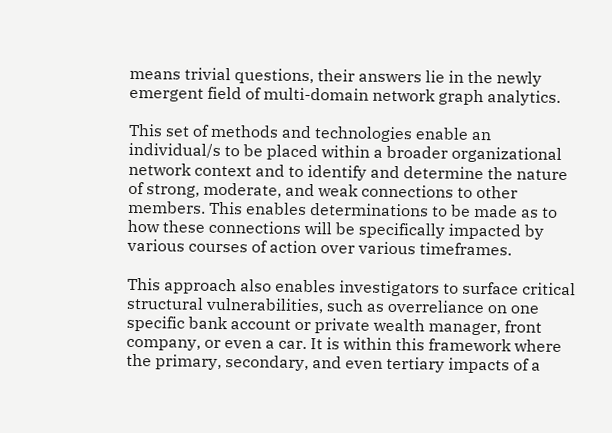means trivial questions, their answers lie in the newly emergent field of multi-domain network graph analytics.

This set of methods and technologies enable an individual/s to be placed within a broader organizational network context and to identify and determine the nature of strong, moderate, and weak connections to other members. This enables determinations to be made as to how these connections will be specifically impacted by various courses of action over various timeframes.

This approach also enables investigators to surface critical structural vulnerabilities, such as overreliance on one specific bank account or private wealth manager, front company, or even a car. It is within this framework where the primary, secondary, and even tertiary impacts of a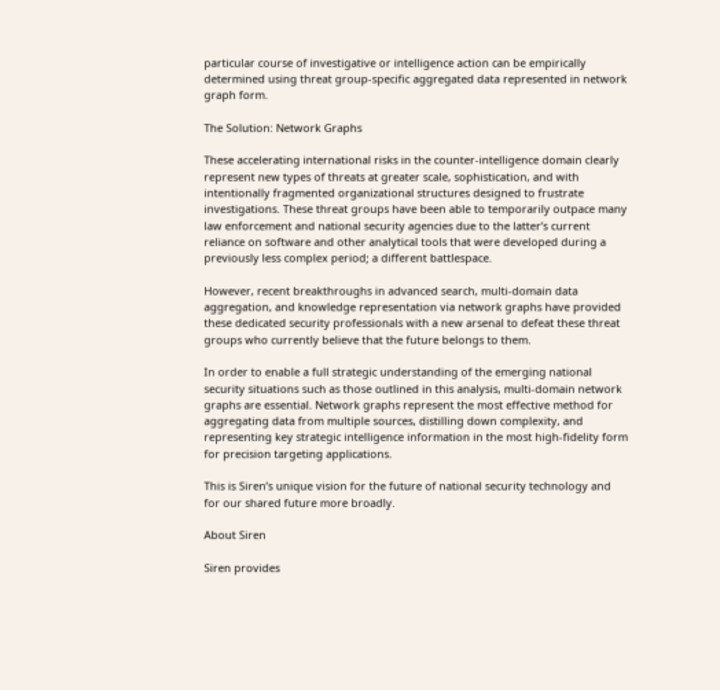particular course of investigative or intelligence action can be empirically determined using threat group-specific aggregated data represented in network graph form.

The Solution: Network Graphs

These accelerating international risks in the counter-intelligence domain clearly represent new types of threats at greater scale, sophistication, and with intentionally fragmented organizational structures designed to frustrate investigations. These threat groups have been able to temporarily outpace many law enforcement and national security agencies due to the latter’s current reliance on software and other analytical tools that were developed during a previously less complex period; a different battlespace.

However, recent breakthroughs in advanced search, multi-domain data aggregation, and knowledge representation via network graphs have provided these dedicated security professionals with a new arsenal to defeat these threat groups who currently believe that the future belongs to them.

In order to enable a full strategic understanding of the emerging national security situations such as those outlined in this analysis, multi-domain network graphs are essential. Network graphs represent the most effective method for aggregating data from multiple sources, distilling down complexity, and representing key strategic intelligence information in the most high-fidelity form for precision targeting applications.

This is Siren’s unique vision for the future of national security technology and for our shared future more broadly.

About Siren

Siren provides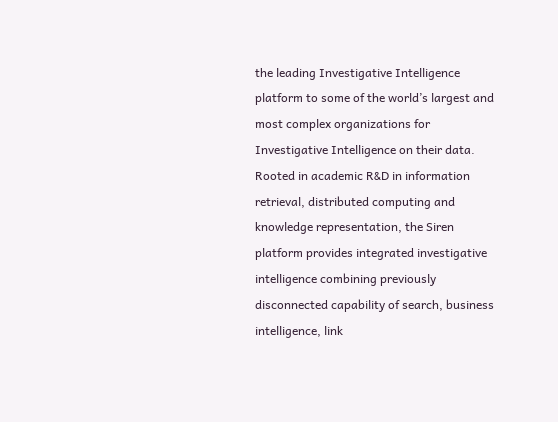the leading Investigative Intelligence platform to some of the world’s largest and most complex organizations for Investigative Intelligence on their data. Rooted in academic R&D in information retrieval, distributed computing and knowledge representation, the Siren platform provides integrated investigative intelligence combining previously disconnected capability of search, business intelligence, link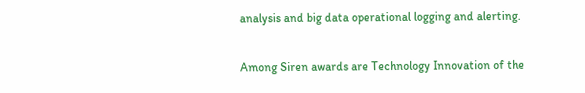analysis and big data operational logging and alerting.

Among Siren awards are Technology Innovation of the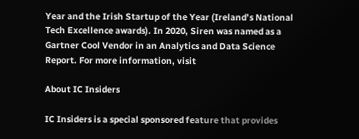Year and the Irish Startup of the Year (Ireland’s National Tech Excellence awards). In 2020, Siren was named as a Gartner Cool Vendor in an Analytics and Data Science Report. For more information, visit

About IC Insiders

IC Insiders is a special sponsored feature that provides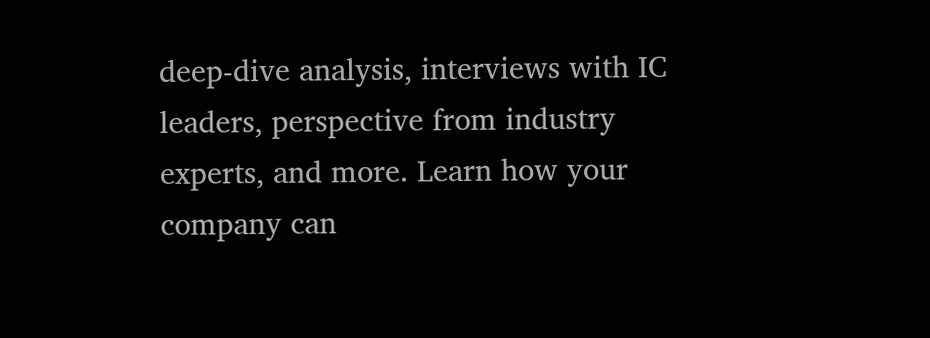deep-dive analysis, interviews with IC leaders, perspective from industry experts, and more. Learn how your company can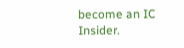become an IC Insider.